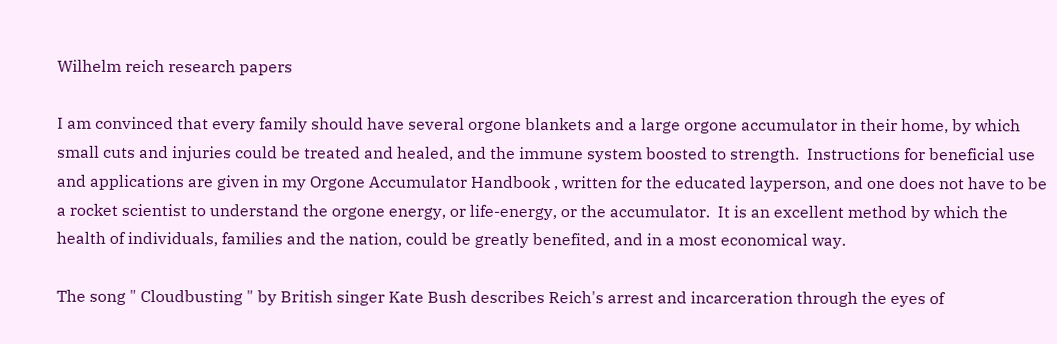Wilhelm reich research papers

I am convinced that every family should have several orgone blankets and a large orgone accumulator in their home, by which small cuts and injuries could be treated and healed, and the immune system boosted to strength.  Instructions for beneficial use and applications are given in my Orgone Accumulator Handbook , written for the educated layperson, and one does not have to be a rocket scientist to understand the orgone energy, or life-energy, or the accumulator.  It is an excellent method by which the health of individuals, families and the nation, could be greatly benefited, and in a most economical way.

The song " Cloudbusting " by British singer Kate Bush describes Reich's arrest and incarceration through the eyes of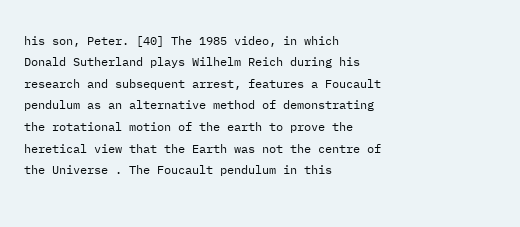his son, Peter. [40] The 1985 video, in which Donald Sutherland plays Wilhelm Reich during his research and subsequent arrest, features a Foucault pendulum as an alternative method of demonstrating the rotational motion of the earth to prove the heretical view that the Earth was not the centre of the Universe . The Foucault pendulum in this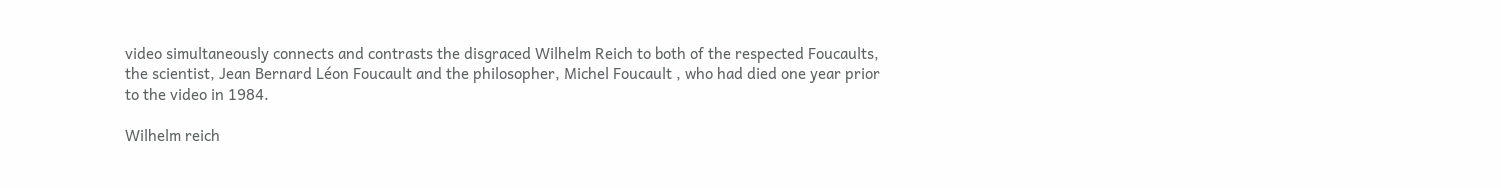video simultaneously connects and contrasts the disgraced Wilhelm Reich to both of the respected Foucaults, the scientist, Jean Bernard Léon Foucault and the philosopher, Michel Foucault , who had died one year prior to the video in 1984.

Wilhelm reich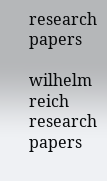research papers

wilhelm reich research papers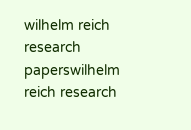wilhelm reich research paperswilhelm reich research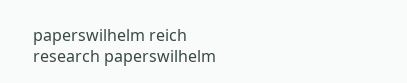paperswilhelm reich research paperswilhelm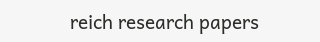reich research papers